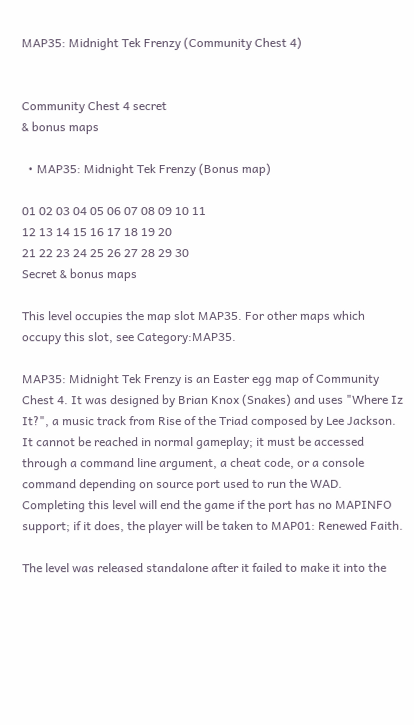MAP35: Midnight Tek Frenzy (Community Chest 4)


Community Chest 4 secret
& bonus maps

  • MAP35: Midnight Tek Frenzy (Bonus map)

01 02 03 04 05 06 07 08 09 10 11
12 13 14 15 16 17 18 19 20
21 22 23 24 25 26 27 28 29 30
Secret & bonus maps

This level occupies the map slot MAP35. For other maps which occupy this slot, see Category:MAP35.

MAP35: Midnight Tek Frenzy is an Easter egg map of Community Chest 4. It was designed by Brian Knox (Snakes) and uses "Where Iz It?", a music track from Rise of the Triad composed by Lee Jackson. It cannot be reached in normal gameplay; it must be accessed through a command line argument, a cheat code, or a console command depending on source port used to run the WAD. Completing this level will end the game if the port has no MAPINFO support; if it does, the player will be taken to MAP01: Renewed Faith.

The level was released standalone after it failed to make it into the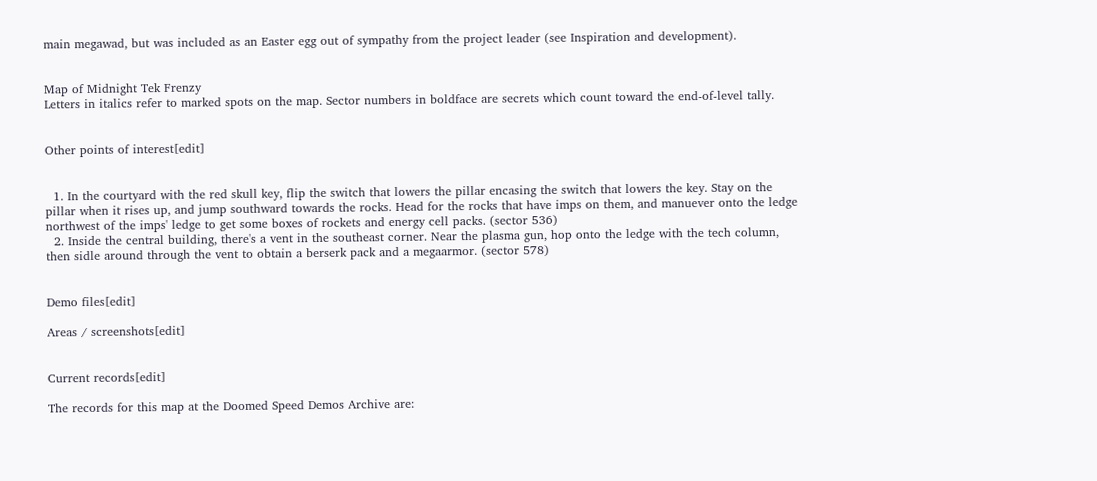main megawad, but was included as an Easter egg out of sympathy from the project leader (see Inspiration and development).


Map of Midnight Tek Frenzy
Letters in italics refer to marked spots on the map. Sector numbers in boldface are secrets which count toward the end-of-level tally.


Other points of interest[edit]


  1. In the courtyard with the red skull key, flip the switch that lowers the pillar encasing the switch that lowers the key. Stay on the pillar when it rises up, and jump southward towards the rocks. Head for the rocks that have imps on them, and manuever onto the ledge northwest of the imps' ledge to get some boxes of rockets and energy cell packs. (sector 536)
  2. Inside the central building, there's a vent in the southeast corner. Near the plasma gun, hop onto the ledge with the tech column, then sidle around through the vent to obtain a berserk pack and a megaarmor. (sector 578)


Demo files[edit]

Areas / screenshots[edit]


Current records[edit]

The records for this map at the Doomed Speed Demos Archive are: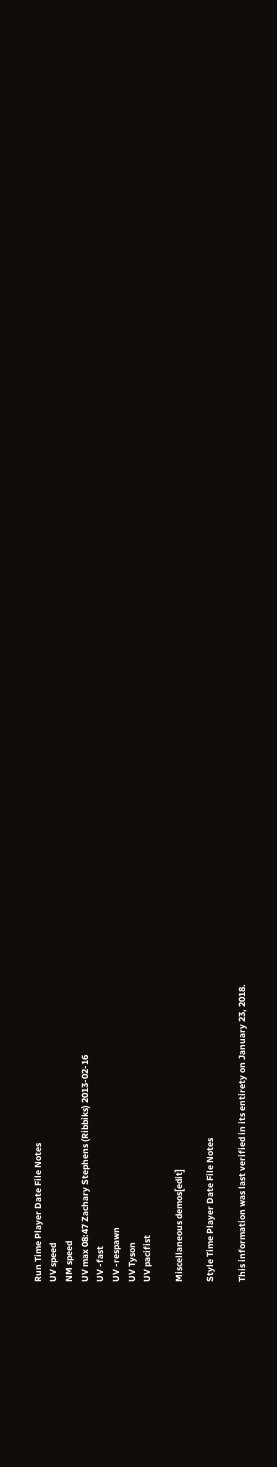Run Time Player Date File Notes
UV speed
NM speed
UV max 08:47 Zachary Stephens (Ribbiks) 2013-02-16
UV -fast
UV -respawn
UV Tyson
UV pacifist

Miscellaneous demos[edit]

Style Time Player Date File Notes

This information was last verified in its entirety on January 23, 2018.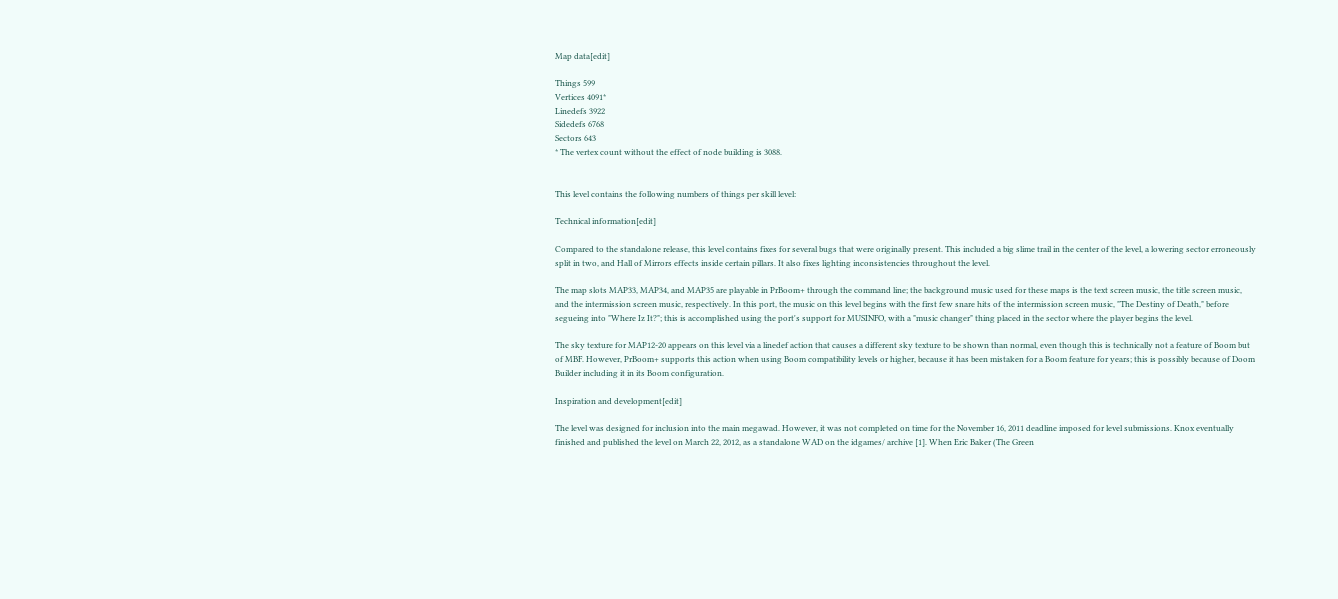Map data[edit]

Things 599
Vertices 4091*
Linedefs 3922
Sidedefs 6768
Sectors 643
* The vertex count without the effect of node building is 3088.


This level contains the following numbers of things per skill level:

Technical information[edit]

Compared to the standalone release, this level contains fixes for several bugs that were originally present. This included a big slime trail in the center of the level, a lowering sector erroneously split in two, and Hall of Mirrors effects inside certain pillars. It also fixes lighting inconsistencies throughout the level.

The map slots MAP33, MAP34, and MAP35 are playable in PrBoom+ through the command line; the background music used for these maps is the text screen music, the title screen music, and the intermission screen music, respectively. In this port, the music on this level begins with the first few snare hits of the intermission screen music, "The Destiny of Death," before segueing into "Where Iz It?"; this is accomplished using the port's support for MUSINFO, with a "music changer" thing placed in the sector where the player begins the level.

The sky texture for MAP12-20 appears on this level via a linedef action that causes a different sky texture to be shown than normal, even though this is technically not a feature of Boom but of MBF. However, PrBoom+ supports this action when using Boom compatibility levels or higher, because it has been mistaken for a Boom feature for years; this is possibly because of Doom Builder including it in its Boom configuration.

Inspiration and development[edit]

The level was designed for inclusion into the main megawad. However, it was not completed on time for the November 16, 2011 deadline imposed for level submissions. Knox eventually finished and published the level on March 22, 2012, as a standalone WAD on the idgames/ archive [1]. When Eric Baker (The Green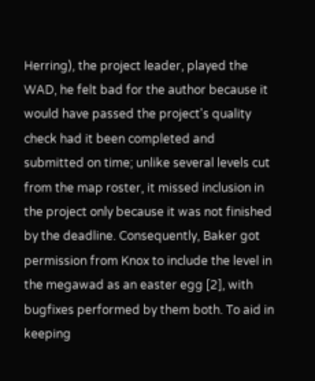Herring), the project leader, played the WAD, he felt bad for the author because it would have passed the project's quality check had it been completed and submitted on time; unlike several levels cut from the map roster, it missed inclusion in the project only because it was not finished by the deadline. Consequently, Baker got permission from Knox to include the level in the megawad as an easter egg [2], with bugfixes performed by them both. To aid in keeping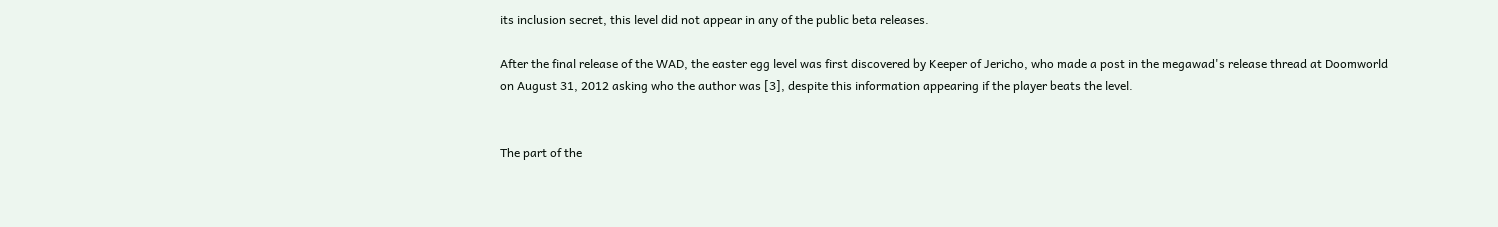its inclusion secret, this level did not appear in any of the public beta releases.

After the final release of the WAD, the easter egg level was first discovered by Keeper of Jericho, who made a post in the megawad's release thread at Doomworld on August 31, 2012 asking who the author was [3], despite this information appearing if the player beats the level.


The part of the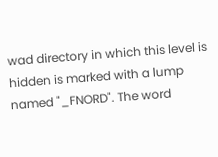wad directory in which this level is hidden is marked with a lump named "_FNORD". The word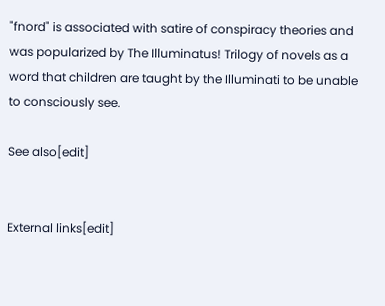"fnord" is associated with satire of conspiracy theories and was popularized by The Illuminatus! Trilogy of novels as a word that children are taught by the Illuminati to be unable to consciously see.

See also[edit]


External links[edit]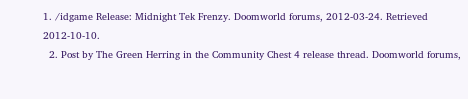1. /idgame Release: Midnight Tek Frenzy. Doomworld forums, 2012-03-24. Retrieved 2012-10-10.
  2. Post by The Green Herring in the Community Chest 4 release thread. Doomworld forums,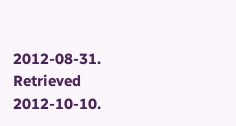2012-08-31. Retrieved 2012-10-10.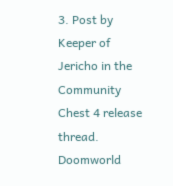3. Post by Keeper of Jericho in the Community Chest 4 release thread. Doomworld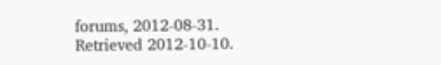forums, 2012-08-31. Retrieved 2012-10-10.